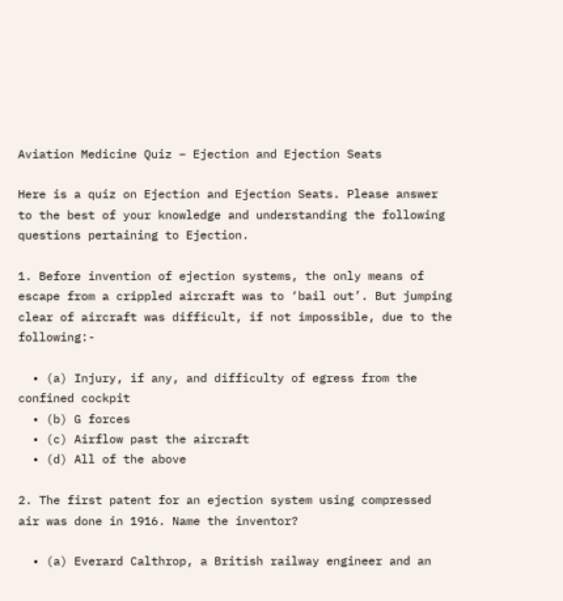Aviation Medicine Quiz – Ejection and Ejection Seats

Here is a quiz on Ejection and Ejection Seats. Please answer to the best of your knowledge and understanding the following questions pertaining to Ejection.

1. Before invention of ejection systems, the only means of escape from a crippled aircraft was to ‘bail out’. But jumping clear of aircraft was difficult, if not impossible, due to the following:-

  • (a) Injury, if any, and difficulty of egress from the confined cockpit
  • (b) G forces
  • (c) Airflow past the aircraft
  • (d) All of the above

2. The first patent for an ejection system using compressed air was done in 1916. Name the inventor?

  • (a) Everard Calthrop, a British railway engineer and an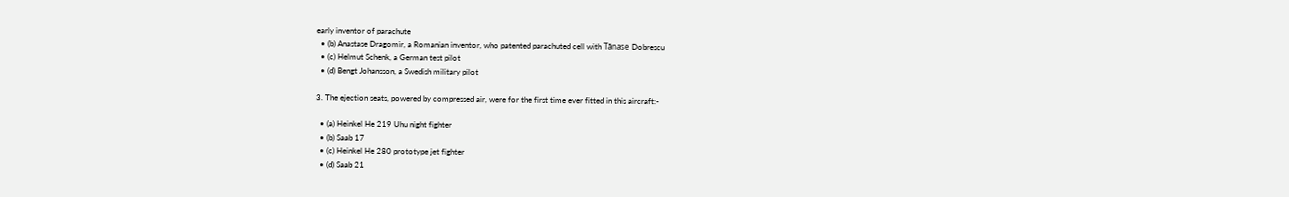early inventor of parachute
  • (b) Anastase Dragomir, a Romanian inventor, who patented parachuted cell with Tănase Dobrescu
  • (c) Helmut Schenk, a German test pilot
  • (d) Bengt Johansson, a Swedish military pilot

3. The ejection seats, powered by compressed air, were for the first time ever fitted in this aircraft:-

  • (a) Heinkel He 219 Uhu night fighter
  • (b) Saab 17
  • (c) Heinkel He 280 prototype jet fighter
  • (d) Saab 21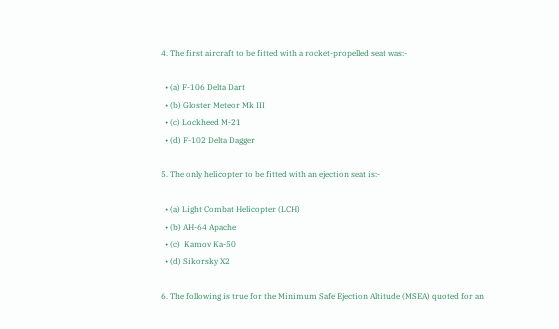4. The first aircraft to be fitted with a rocket-propelled seat was:-

  • (a) F-106 Delta Dart
  • (b) Gloster Meteor Mk III
  • (c) Lockheed M-21
  • (d) F-102 Delta Dagger

5. The only helicopter to be fitted with an ejection seat is:-

  • (a) Light Combat Helicopter (LCH)
  • (b) AH-64 Apache
  • (c)  Kamov Ka-50
  • (d) Sikorsky X2

6. The following is true for the Minimum Safe Ejection Altitude (MSEA) quoted for an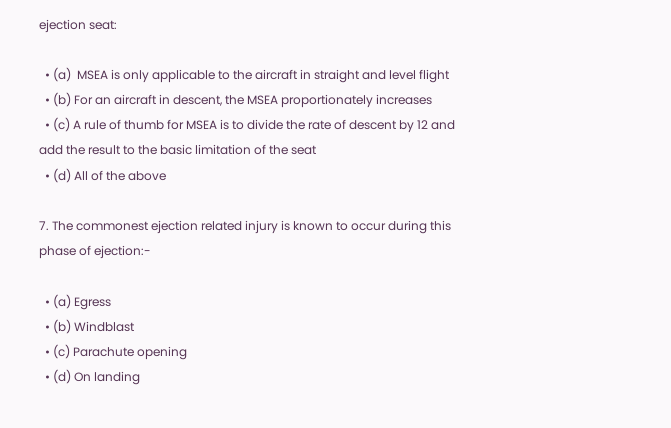ejection seat:

  • (a)  MSEA is only applicable to the aircraft in straight and level flight
  • (b) For an aircraft in descent, the MSEA proportionately increases
  • (c) A rule of thumb for MSEA is to divide the rate of descent by 12 and add the result to the basic limitation of the seat
  • (d) All of the above

7. The commonest ejection related injury is known to occur during this phase of ejection:-

  • (a) Egress
  • (b) Windblast
  • (c) Parachute opening
  • (d) On landing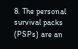8. The personal survival packs (PSPs) are an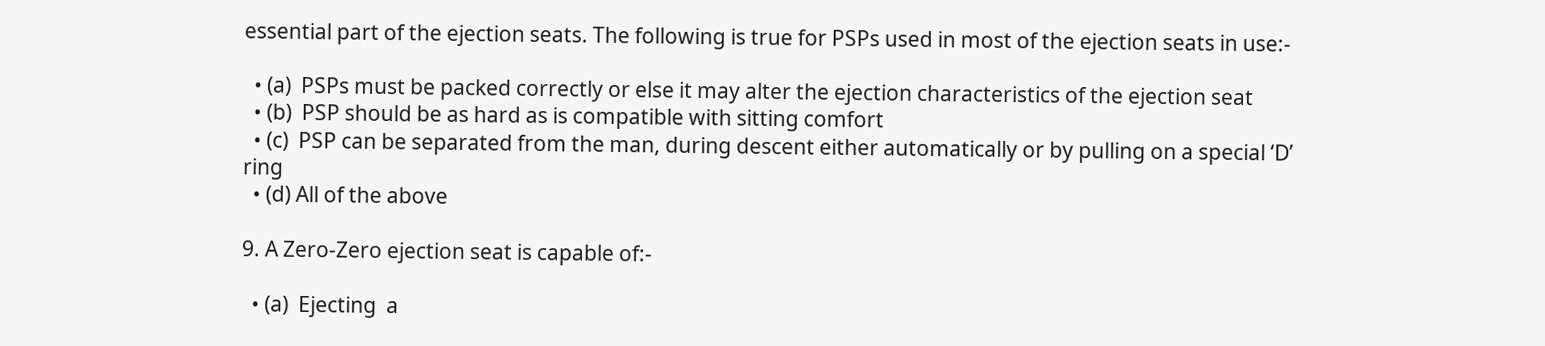essential part of the ejection seats. The following is true for PSPs used in most of the ejection seats in use:-

  • (a)  PSPs must be packed correctly or else it may alter the ejection characteristics of the ejection seat
  • (b)  PSP should be as hard as is compatible with sitting comfort
  • (c)  PSP can be separated from the man, during descent either automatically or by pulling on a special ‘D’ ring
  • (d) All of the above

9. A Zero-Zero ejection seat is capable of:-

  • (a)  Ejecting  a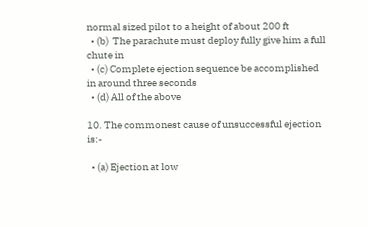normal sized pilot to a height of about 200 ft
  • (b)  The parachute must deploy fully give him a full chute in
  • (c) Complete ejection sequence be accomplished in around three seconds
  • (d) All of the above

10. The commonest cause of unsuccessful ejection is:-

  • (a) Ejection at low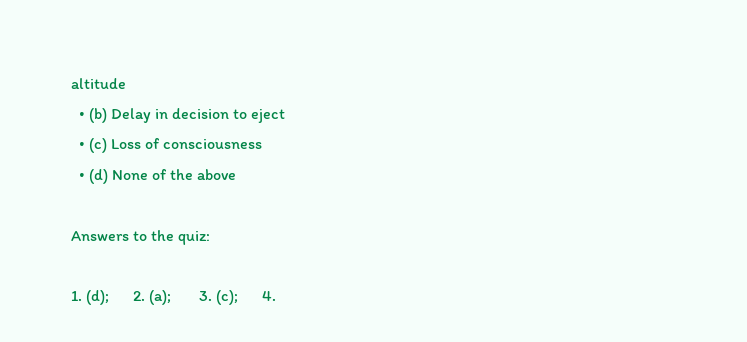altitude
  • (b) Delay in decision to eject
  • (c) Loss of consciousness
  • (d) None of the above

Answers to the quiz:

1. (d);      2. (a);       3. (c);      4.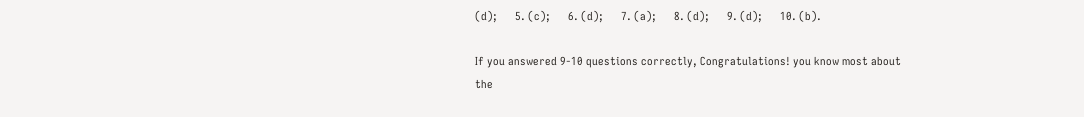(d);      5. (c);      6. (d);      7. (a);      8. (d);      9. (d);      10. (b).

If you answered 9-10 questions correctly, Congratulations! you know most about the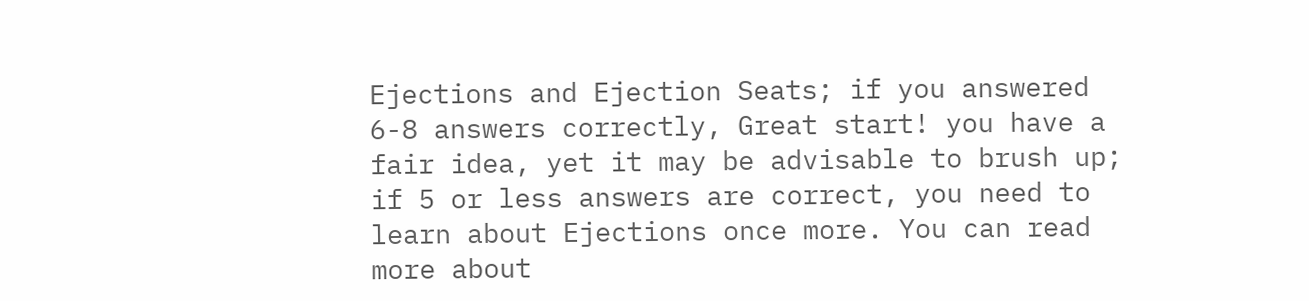Ejections and Ejection Seats; if you answered 6-8 answers correctly, Great start! you have a fair idea, yet it may be advisable to brush up; if 5 or less answers are correct, you need to  learn about Ejections once more. You can read more about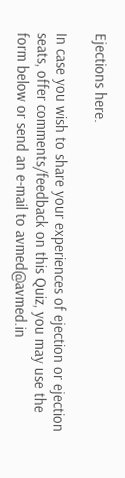Ejections here.

In case you wish to share your experiences of ejection or ejection seats, offer comments/feedback on this Quiz, you may use the form below or send an e-mail to avmed@avmed.in